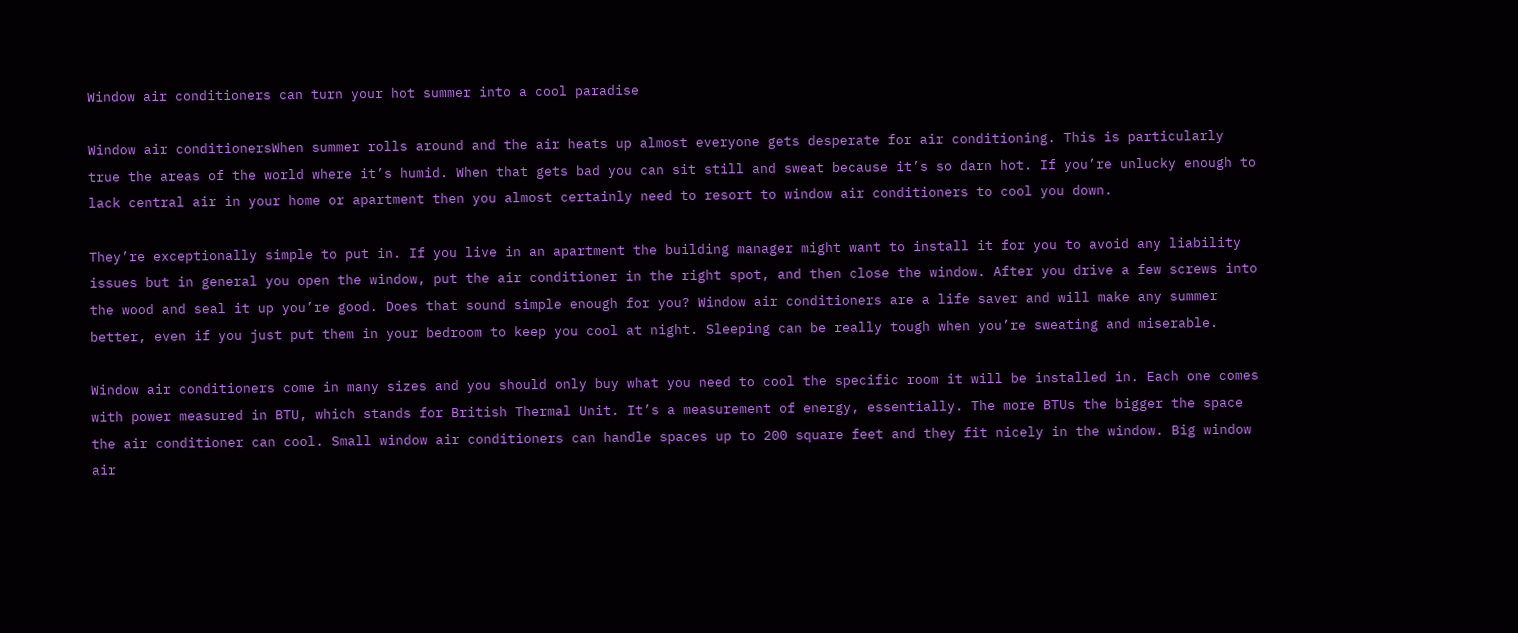Window air conditioners can turn your hot summer into a cool paradise

Window air conditionersWhen summer rolls around and the air heats up almost everyone gets desperate for air conditioning. This is particularly true the areas of the world where it’s humid. When that gets bad you can sit still and sweat because it’s so darn hot. If you’re unlucky enough to lack central air in your home or apartment then you almost certainly need to resort to window air conditioners to cool you down.

They’re exceptionally simple to put in. If you live in an apartment the building manager might want to install it for you to avoid any liability issues but in general you open the window, put the air conditioner in the right spot, and then close the window. After you drive a few screws into the wood and seal it up you’re good. Does that sound simple enough for you? Window air conditioners are a life saver and will make any summer better, even if you just put them in your bedroom to keep you cool at night. Sleeping can be really tough when you’re sweating and miserable.

Window air conditioners come in many sizes and you should only buy what you need to cool the specific room it will be installed in. Each one comes with power measured in BTU, which stands for British Thermal Unit. It’s a measurement of energy, essentially. The more BTUs the bigger the space the air conditioner can cool. Small window air conditioners can handle spaces up to 200 square feet and they fit nicely in the window. Big window air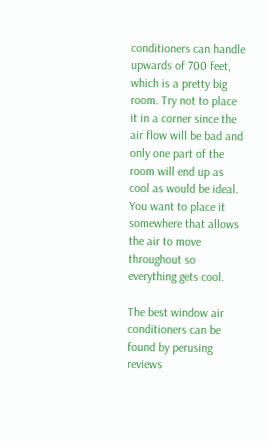conditioners can handle upwards of 700 feet, which is a pretty big room. Try not to place it in a corner since the air flow will be bad and only one part of the room will end up as cool as would be ideal. You want to place it somewhere that allows the air to move throughout so everything gets cool.

The best window air conditioners can be found by perusing reviews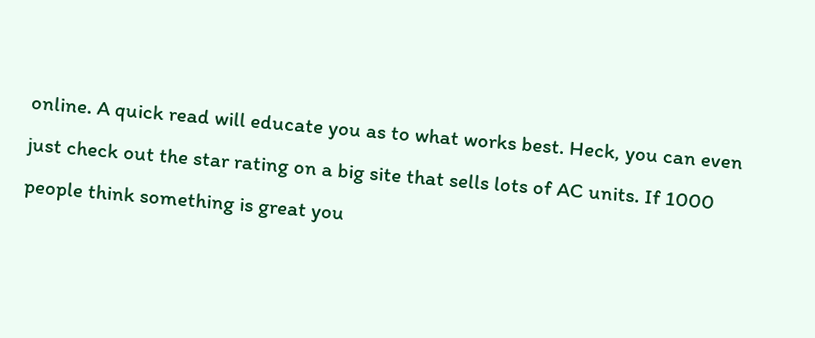online. A quick read will educate you as to what works best. Heck, you can even just check out the star rating on a big site that sells lots of AC units. If 1000 people think something is great you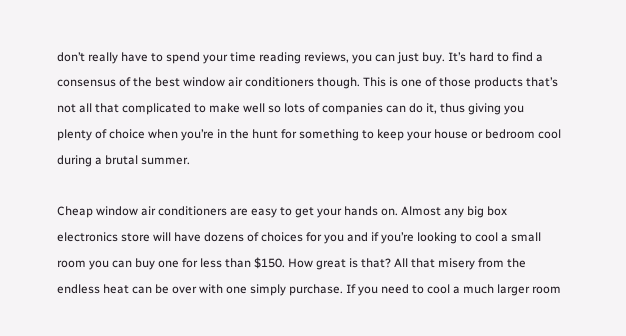don’t really have to spend your time reading reviews, you can just buy. It’s hard to find a consensus of the best window air conditioners though. This is one of those products that’s not all that complicated to make well so lots of companies can do it, thus giving you plenty of choice when you’re in the hunt for something to keep your house or bedroom cool during a brutal summer.

Cheap window air conditioners are easy to get your hands on. Almost any big box electronics store will have dozens of choices for you and if you’re looking to cool a small room you can buy one for less than $150. How great is that? All that misery from the endless heat can be over with one simply purchase. If you need to cool a much larger room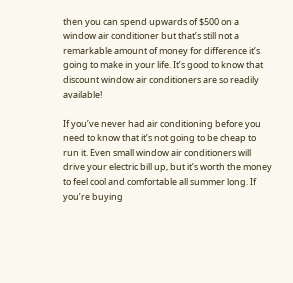then you can spend upwards of $500 on a window air conditioner but that’s still not a remarkable amount of money for difference it’s going to make in your life. It’s good to know that discount window air conditioners are so readily available!

If you’ve never had air conditioning before you need to know that it’s not going to be cheap to run it. Even small window air conditioners will drive your electric bill up, but it’s worth the money to feel cool and comfortable all summer long. If you’re buying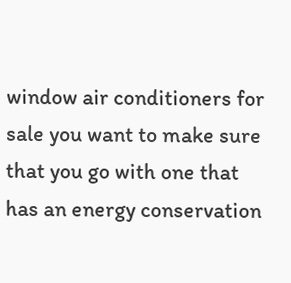window air conditioners for sale you want to make sure that you go with one that has an energy conservation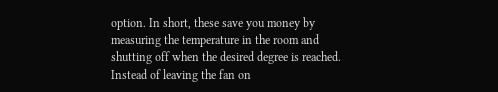option. In short, these save you money by measuring the temperature in the room and shutting off when the desired degree is reached. Instead of leaving the fan on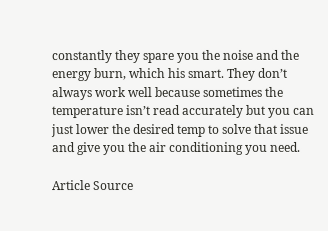constantly they spare you the noise and the energy burn, which his smart. They don’t always work well because sometimes the temperature isn’t read accurately but you can just lower the desired temp to solve that issue and give you the air conditioning you need.

Article Source